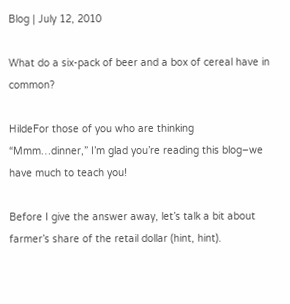Blog | July 12, 2010

What do a six-pack of beer and a box of cereal have in common?

HildeFor those of you who are thinking “Mmm…dinner,” I’m glad you’re reading this blog–we have much to teach you!

Before I give the answer away, let’s talk a bit about farmer’s share of the retail dollar (hint, hint).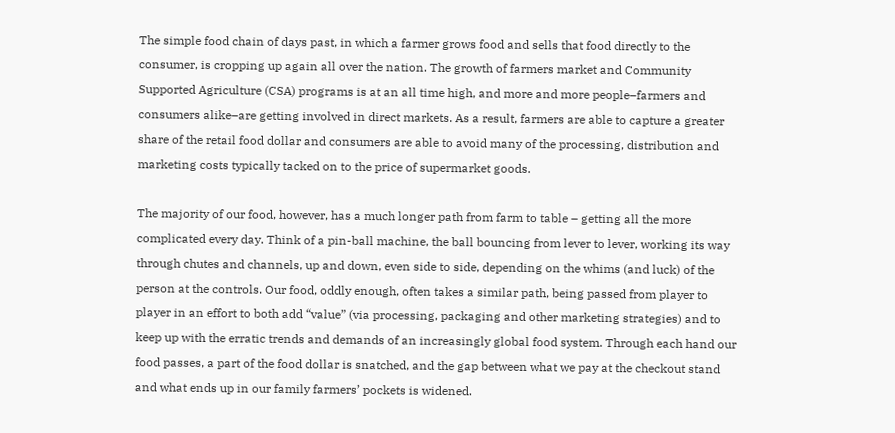The simple food chain of days past, in which a farmer grows food and sells that food directly to the consumer, is cropping up again all over the nation. The growth of farmers market and Community Supported Agriculture (CSA) programs is at an all time high, and more and more people–farmers and consumers alike–are getting involved in direct markets. As a result, farmers are able to capture a greater share of the retail food dollar and consumers are able to avoid many of the processing, distribution and marketing costs typically tacked on to the price of supermarket goods.

The majority of our food, however, has a much longer path from farm to table – getting all the more complicated every day. Think of a pin-ball machine, the ball bouncing from lever to lever, working its way through chutes and channels, up and down, even side to side, depending on the whims (and luck) of the person at the controls. Our food, oddly enough, often takes a similar path, being passed from player to player in an effort to both add “value” (via processing, packaging and other marketing strategies) and to keep up with the erratic trends and demands of an increasingly global food system. Through each hand our food passes, a part of the food dollar is snatched, and the gap between what we pay at the checkout stand and what ends up in our family farmers’ pockets is widened.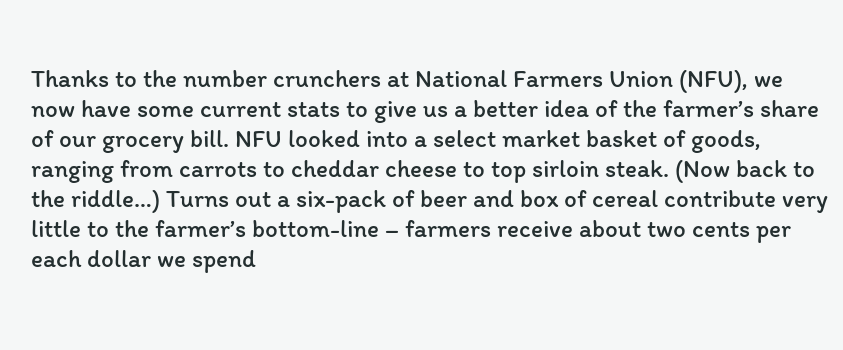Thanks to the number crunchers at National Farmers Union (NFU), we now have some current stats to give us a better idea of the farmer’s share of our grocery bill. NFU looked into a select market basket of goods, ranging from carrots to cheddar cheese to top sirloin steak. (Now back to the riddle…) Turns out a six-pack of beer and box of cereal contribute very little to the farmer’s bottom-line – farmers receive about two cents per each dollar we spend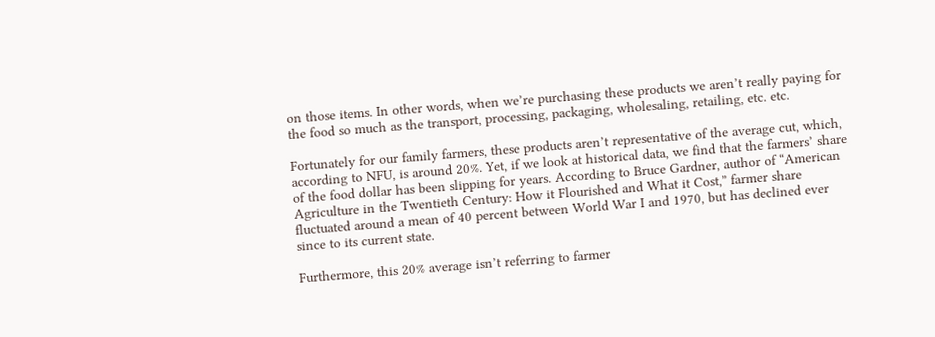on those items. In other words, when we’re purchasing these products we aren’t really paying for the food so much as the transport, processing, packaging, wholesaling, retailing, etc. etc.

Fortunately for our family farmers, these products aren’t representative of the average cut, which, according to NFU, is around 20%. Yet, if we look at historical data, we find that the farmers’ share of the food dollar has been slipping for years. According to Bruce Gardner, author of “American Agriculture in the Twentieth Century: How it Flourished and What it Cost,” farmer share fluctuated around a mean of 40 percent between World War I and 1970, but has declined ever since to its current state.

Furthermore, this 20% average isn’t referring to farmer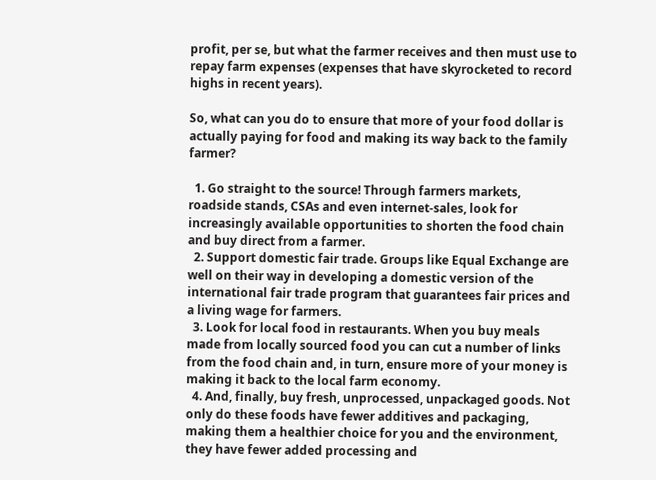profit, per se, but what the farmer receives and then must use to repay farm expenses (expenses that have skyrocketed to record highs in recent years).

So, what can you do to ensure that more of your food dollar is actually paying for food and making its way back to the family farmer?

  1. Go straight to the source! Through farmers markets, roadside stands, CSAs and even internet-sales, look for increasingly available opportunities to shorten the food chain and buy direct from a farmer.
  2. Support domestic fair trade. Groups like Equal Exchange are well on their way in developing a domestic version of the international fair trade program that guarantees fair prices and a living wage for farmers.
  3. Look for local food in restaurants. When you buy meals made from locally sourced food you can cut a number of links from the food chain and, in turn, ensure more of your money is making it back to the local farm economy.
  4. And, finally, buy fresh, unprocessed, unpackaged goods. Not only do these foods have fewer additives and packaging, making them a healthier choice for you and the environment, they have fewer added processing and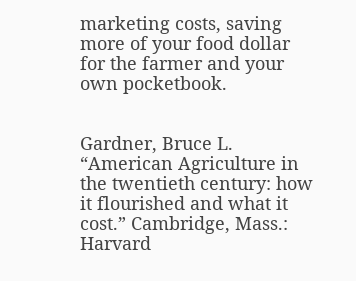marketing costs, saving more of your food dollar for the farmer and your own pocketbook.


Gardner, Bruce L. “American Agriculture in the twentieth century: how it flourished and what it cost.” Cambridge, Mass.: Harvard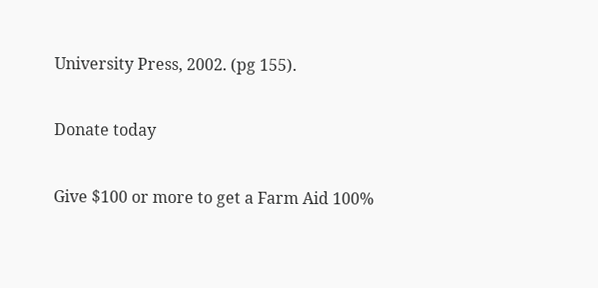University Press, 2002. (pg 155).

Donate today

Give $100 or more to get a Farm Aid 100%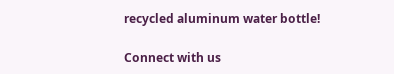recycled aluminum water bottle!

Connect with us